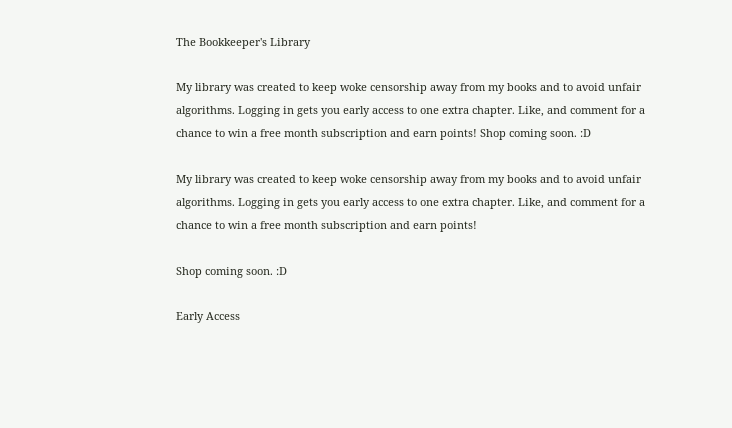The Bookkeeper's Library

My library was created to keep woke censorship away from my books and to avoid unfair algorithms. Logging in gets you early access to one extra chapter. Like, and comment for a chance to win a free month subscription and earn points! Shop coming soon. :D

My library was created to keep woke censorship away from my books and to avoid unfair algorithms. Logging in gets you early access to one extra chapter. Like, and comment for a chance to win a free month subscription and earn points!

Shop coming soon. :D

Early Access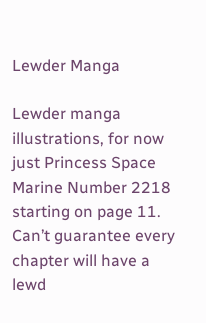Lewder Manga

Lewder manga illustrations, for now just Princess Space Marine Number 2218 starting on page 11. Can’t guarantee every chapter will have a lewd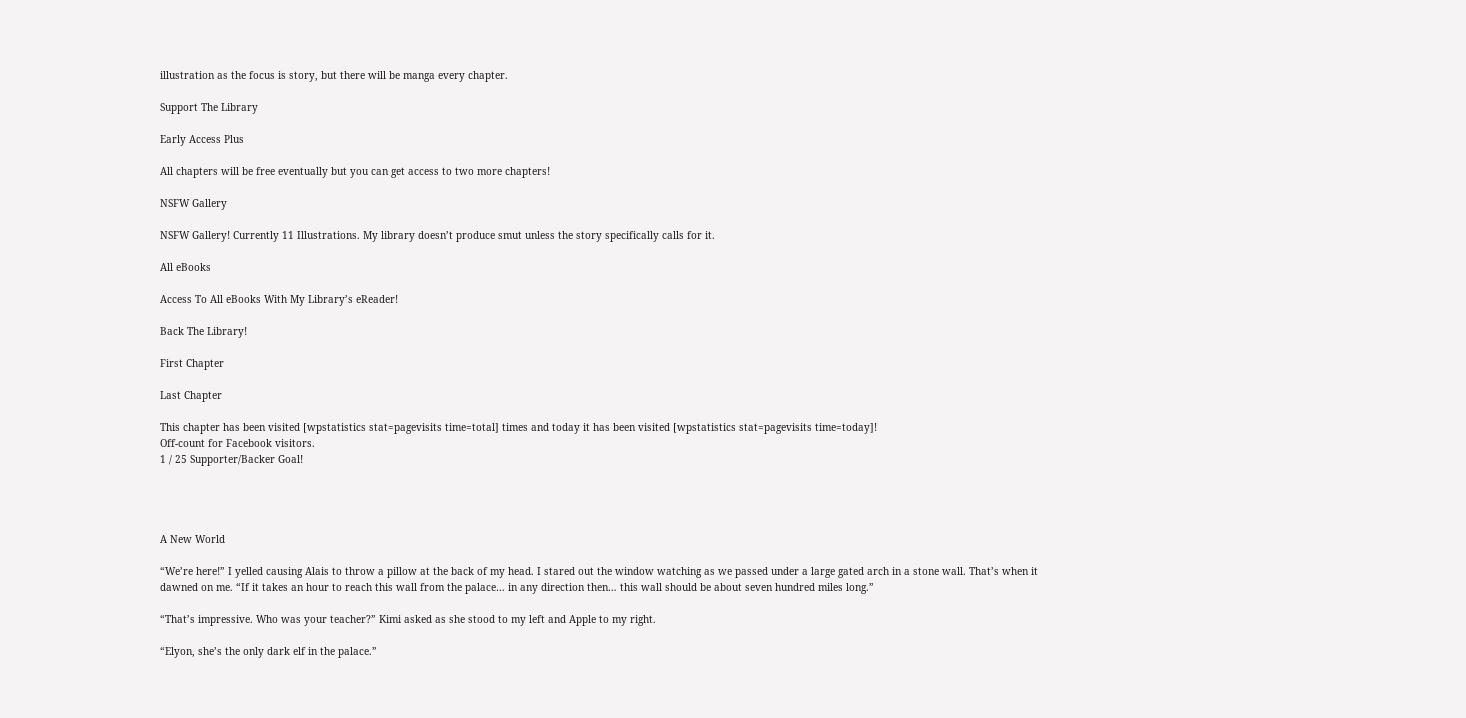illustration as the focus is story, but there will be manga every chapter.

Support The Library

Early Access Plus

All chapters will be free eventually but you can get access to two more chapters!

NSFW Gallery

NSFW Gallery! Currently 11 Illustrations. My library doesn’t produce smut unless the story specifically calls for it.

All eBooks

Access To All eBooks With My Library’s eReader!

Back The Library!

First Chapter

Last Chapter

This chapter has been visited [wpstatistics stat=pagevisits time=total] times and today it has been visited [wpstatistics stat=pagevisits time=today]!
Off-count for Facebook visitors.
1 / 25 Supporter/Backer Goal!




A New World

“We’re here!” I yelled causing Alais to throw a pillow at the back of my head. I stared out the window watching as we passed under a large gated arch in a stone wall. That’s when it dawned on me. “If it takes an hour to reach this wall from the palace… in any direction then… this wall should be about seven hundred miles long.”

“That’s impressive. Who was your teacher?” Kimi asked as she stood to my left and Apple to my right.

“Elyon, she’s the only dark elf in the palace.”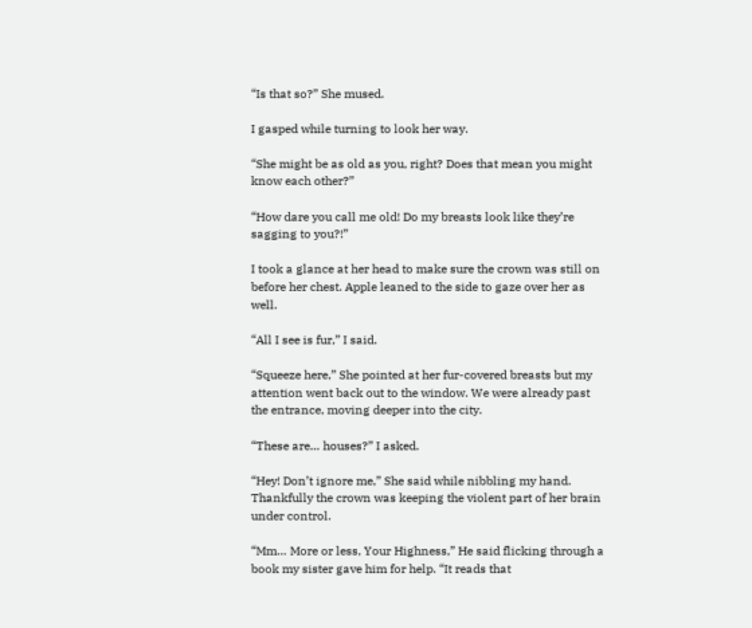“Is that so?” She mused.

I gasped while turning to look her way.

“She might be as old as you, right? Does that mean you might know each other?”

“How dare you call me old! Do my breasts look like they’re sagging to you?!”

I took a glance at her head to make sure the crown was still on before her chest. Apple leaned to the side to gaze over her as well.

“All I see is fur,” I said.

“Squeeze here,” She pointed at her fur-covered breasts but my attention went back out to the window. We were already past the entrance, moving deeper into the city.

“These are… houses?” I asked.

“Hey! Don’t ignore me,” She said while nibbling my hand. Thankfully the crown was keeping the violent part of her brain under control.

“Mm… More or less, Your Highness,” He said flicking through a book my sister gave him for help. “It reads that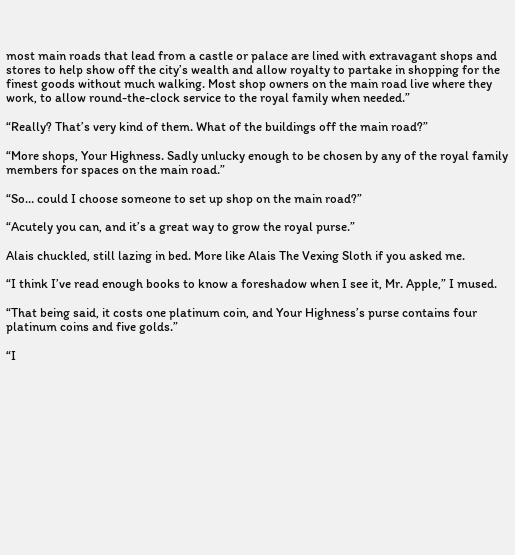most main roads that lead from a castle or palace are lined with extravagant shops and stores to help show off the city’s wealth and allow royalty to partake in shopping for the finest goods without much walking. Most shop owners on the main road live where they work, to allow round-the-clock service to the royal family when needed.”

“Really? That’s very kind of them. What of the buildings off the main road?”

“More shops, Your Highness. Sadly unlucky enough to be chosen by any of the royal family members for spaces on the main road.”

“So… could I choose someone to set up shop on the main road?”

“Acutely you can, and it’s a great way to grow the royal purse.”

Alais chuckled, still lazing in bed. More like Alais The Vexing Sloth if you asked me.

“I think I’ve read enough books to know a foreshadow when I see it, Mr. Apple,” I mused.

“That being said, it costs one platinum coin, and Your Highness’s purse contains four platinum coins and five golds.”

“I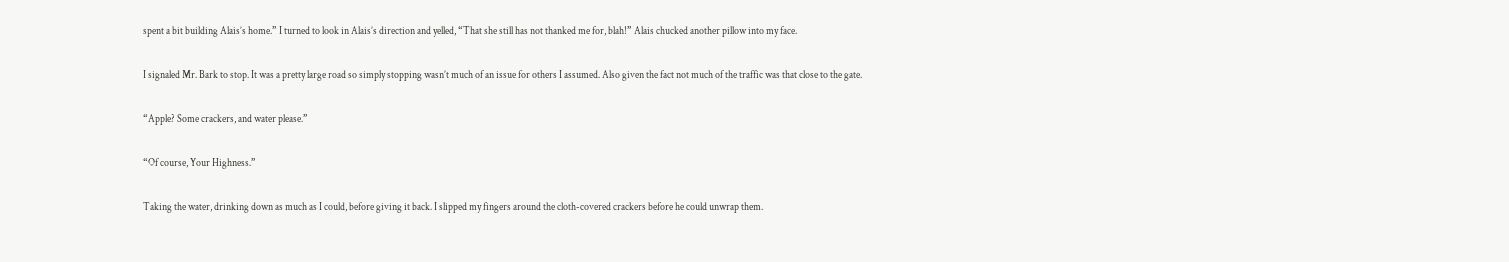spent a bit building Alais’s home.” I turned to look in Alais’s direction and yelled, “That she still has not thanked me for, blah!” Alais chucked another pillow into my face.

I signaled Mr. Bark to stop. It was a pretty large road so simply stopping wasn’t much of an issue for others I assumed. Also given the fact not much of the traffic was that close to the gate.

“Apple? Some crackers, and water please.”

“Of course, Your Highness.”

Taking the water, drinking down as much as I could, before giving it back. I slipped my fingers around the cloth-covered crackers before he could unwrap them.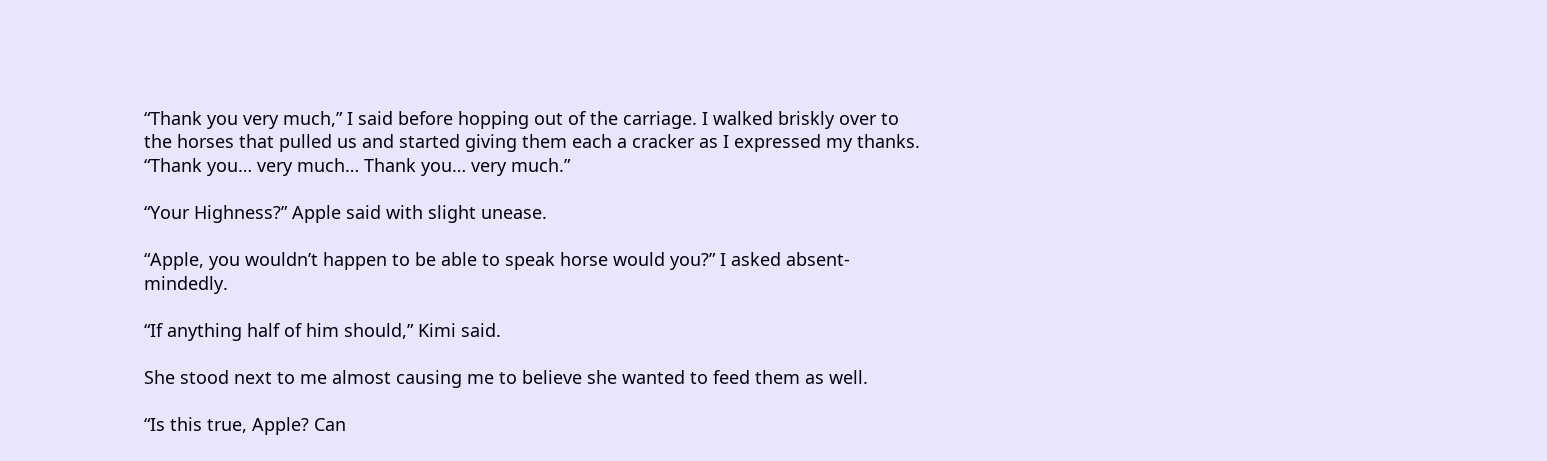“Thank you very much,” I said before hopping out of the carriage. I walked briskly over to the horses that pulled us and started giving them each a cracker as I expressed my thanks. “Thank you… very much… Thank you… very much.”

“Your Highness?” Apple said with slight unease.

“Apple, you wouldn’t happen to be able to speak horse would you?” I asked absent-mindedly.

“If anything half of him should,” Kimi said.

She stood next to me almost causing me to believe she wanted to feed them as well.

“Is this true, Apple? Can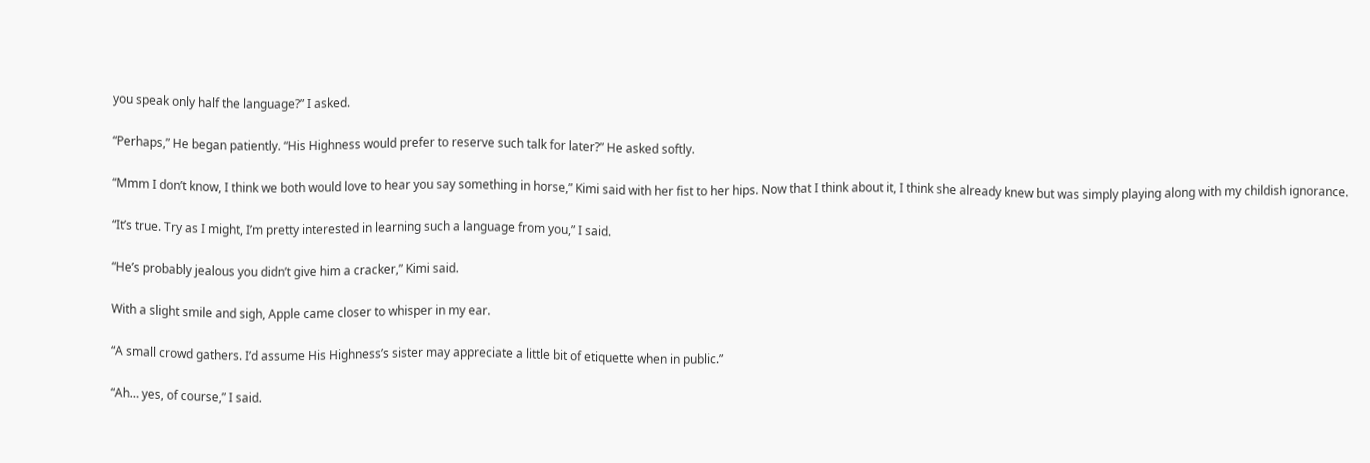you speak only half the language?” I asked.

“Perhaps,” He began patiently. “His Highness would prefer to reserve such talk for later?” He asked softly.

“Mmm I don’t know, I think we both would love to hear you say something in horse,” Kimi said with her fist to her hips. Now that I think about it, I think she already knew but was simply playing along with my childish ignorance.

“It’s true. Try as I might, I’m pretty interested in learning such a language from you,” I said.

“He’s probably jealous you didn’t give him a cracker,” Kimi said.

With a slight smile and sigh, Apple came closer to whisper in my ear.

“A small crowd gathers. I’d assume His Highness’s sister may appreciate a little bit of etiquette when in public.”

“Ah… yes, of course,” I said.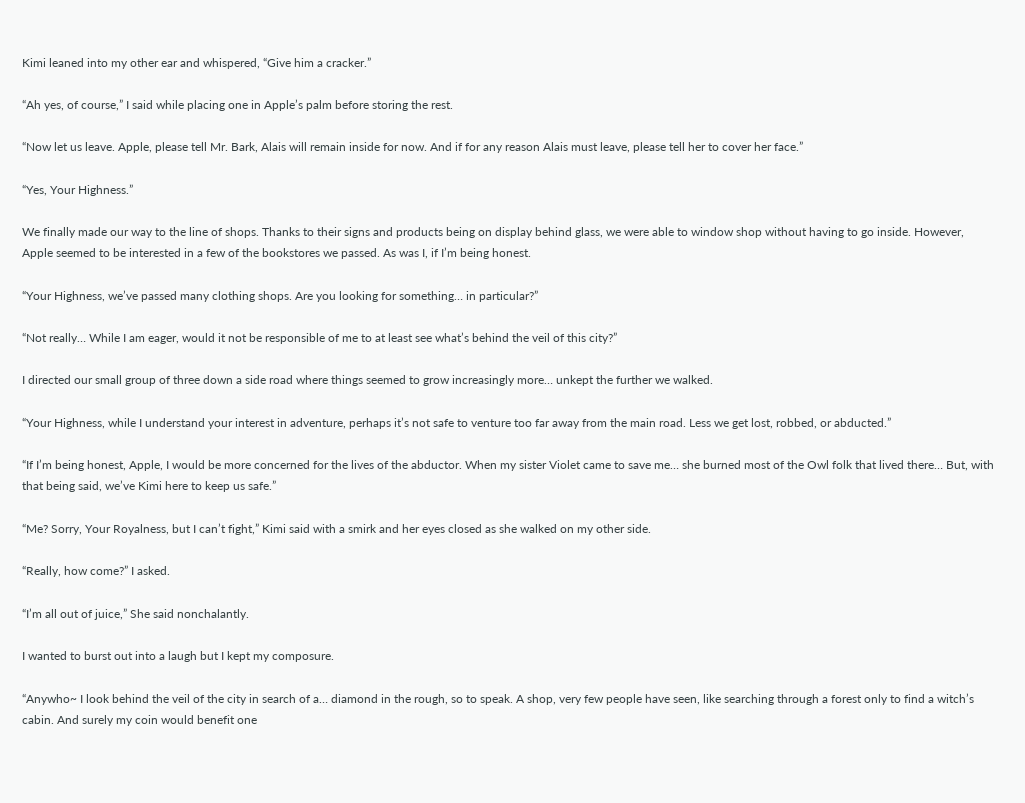Kimi leaned into my other ear and whispered, “Give him a cracker.”

“Ah yes, of course,” I said while placing one in Apple’s palm before storing the rest.

“Now let us leave. Apple, please tell Mr. Bark, Alais will remain inside for now. And if for any reason Alais must leave, please tell her to cover her face.”

“Yes, Your Highness.”

We finally made our way to the line of shops. Thanks to their signs and products being on display behind glass, we were able to window shop without having to go inside. However, Apple seemed to be interested in a few of the bookstores we passed. As was I, if I’m being honest.

“Your Highness, we’ve passed many clothing shops. Are you looking for something… in particular?”

“Not really… While I am eager, would it not be responsible of me to at least see what’s behind the veil of this city?”

I directed our small group of three down a side road where things seemed to grow increasingly more… unkept the further we walked.

“Your Highness, while I understand your interest in adventure, perhaps it’s not safe to venture too far away from the main road. Less we get lost, robbed, or abducted.”

“If I’m being honest, Apple, I would be more concerned for the lives of the abductor. When my sister Violet came to save me… she burned most of the Owl folk that lived there… But, with that being said, we’ve Kimi here to keep us safe.”

“Me? Sorry, Your Royalness, but I can’t fight,” Kimi said with a smirk and her eyes closed as she walked on my other side.

“Really, how come?” I asked.

“I’m all out of juice,” She said nonchalantly.

I wanted to burst out into a laugh but I kept my composure.

“Anywho~ I look behind the veil of the city in search of a… diamond in the rough, so to speak. A shop, very few people have seen, like searching through a forest only to find a witch’s cabin. And surely my coin would benefit one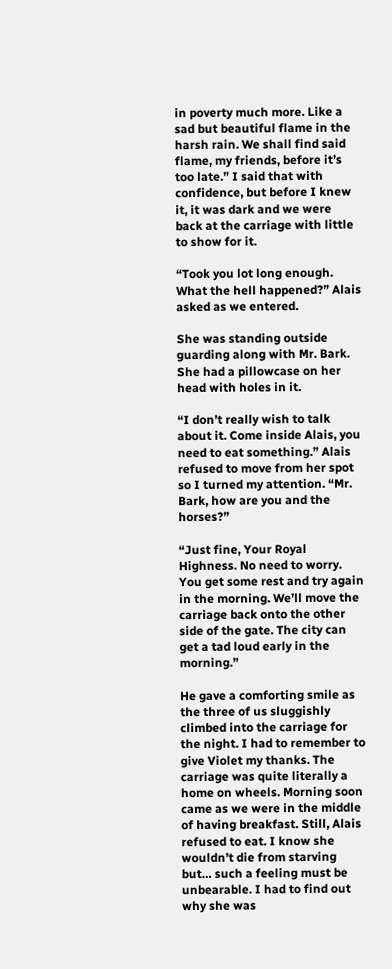in poverty much more. Like a sad but beautiful flame in the harsh rain. We shall find said flame, my friends, before it’s too late.” I said that with confidence, but before I knew it, it was dark and we were back at the carriage with little to show for it.

“Took you lot long enough. What the hell happened?” Alais asked as we entered.

She was standing outside guarding along with Mr. Bark. She had a pillowcase on her head with holes in it.

“I don’t really wish to talk about it. Come inside Alais, you need to eat something.” Alais refused to move from her spot so I turned my attention. “Mr. Bark, how are you and the horses?”

“Just fine, Your Royal Highness. No need to worry. You get some rest and try again in the morning. We’ll move the carriage back onto the other side of the gate. The city can get a tad loud early in the morning.”

He gave a comforting smile as the three of us sluggishly climbed into the carriage for the night. I had to remember to give Violet my thanks. The carriage was quite literally a home on wheels. Morning soon came as we were in the middle of having breakfast. Still, Alais refused to eat. I know she wouldn’t die from starving but… such a feeling must be unbearable. I had to find out why she was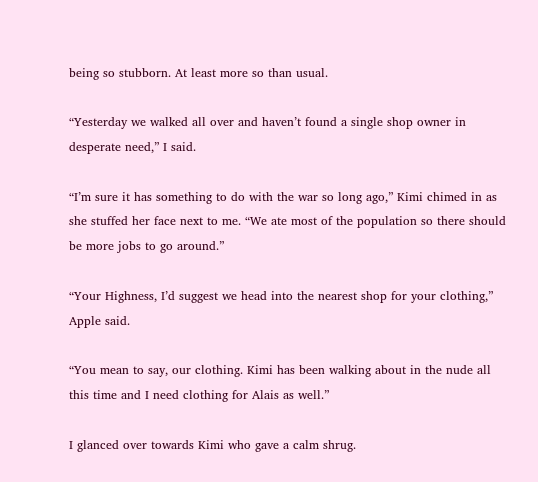being so stubborn. At least more so than usual.

“Yesterday we walked all over and haven’t found a single shop owner in desperate need,” I said.

“I’m sure it has something to do with the war so long ago,” Kimi chimed in as she stuffed her face next to me. “We ate most of the population so there should be more jobs to go around.”

“Your Highness, I’d suggest we head into the nearest shop for your clothing,” Apple said.

“You mean to say, our clothing. Kimi has been walking about in the nude all this time and I need clothing for Alais as well.”

I glanced over towards Kimi who gave a calm shrug.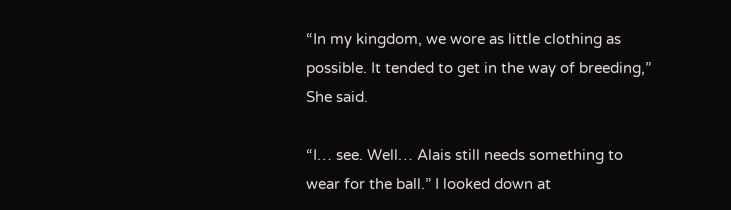“In my kingdom, we wore as little clothing as possible. It tended to get in the way of breeding,” She said.

“I… see. Well… Alais still needs something to wear for the ball.” I looked down at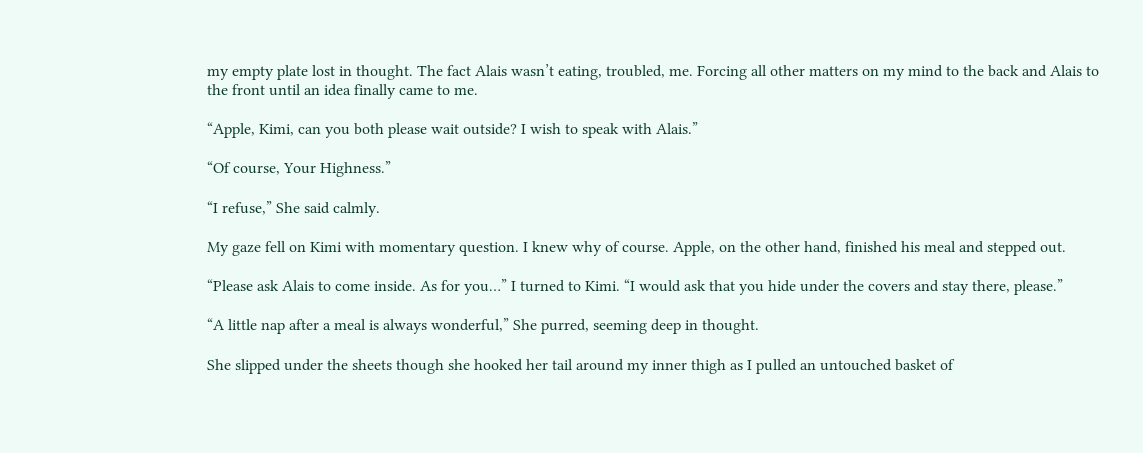my empty plate lost in thought. The fact Alais wasn’t eating, troubled, me. Forcing all other matters on my mind to the back and Alais to the front until an idea finally came to me.

“Apple, Kimi, can you both please wait outside? I wish to speak with Alais.”

“Of course, Your Highness.”

“I refuse,” She said calmly.

My gaze fell on Kimi with momentary question. I knew why of course. Apple, on the other hand, finished his meal and stepped out.

“Please ask Alais to come inside. As for you…” I turned to Kimi. “I would ask that you hide under the covers and stay there, please.”

“A little nap after a meal is always wonderful,” She purred, seeming deep in thought.

She slipped under the sheets though she hooked her tail around my inner thigh as I pulled an untouched basket of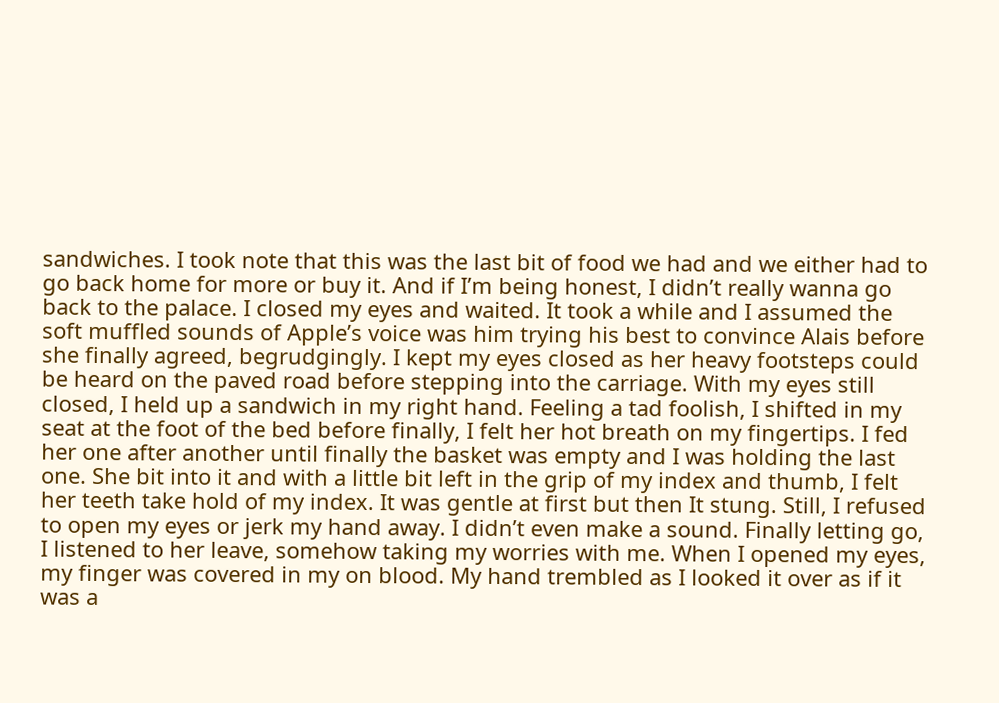sandwiches. I took note that this was the last bit of food we had and we either had to go back home for more or buy it. And if I’m being honest, I didn’t really wanna go back to the palace. I closed my eyes and waited. It took a while and I assumed the soft muffled sounds of Apple’s voice was him trying his best to convince Alais before she finally agreed, begrudgingly. I kept my eyes closed as her heavy footsteps could be heard on the paved road before stepping into the carriage. With my eyes still closed, I held up a sandwich in my right hand. Feeling a tad foolish, I shifted in my seat at the foot of the bed before finally, I felt her hot breath on my fingertips. I fed her one after another until finally the basket was empty and I was holding the last one. She bit into it and with a little bit left in the grip of my index and thumb, I felt her teeth take hold of my index. It was gentle at first but then It stung. Still, I refused to open my eyes or jerk my hand away. I didn’t even make a sound. Finally letting go, I listened to her leave, somehow taking my worries with me. When I opened my eyes, my finger was covered in my on blood. My hand trembled as I looked it over as if it was a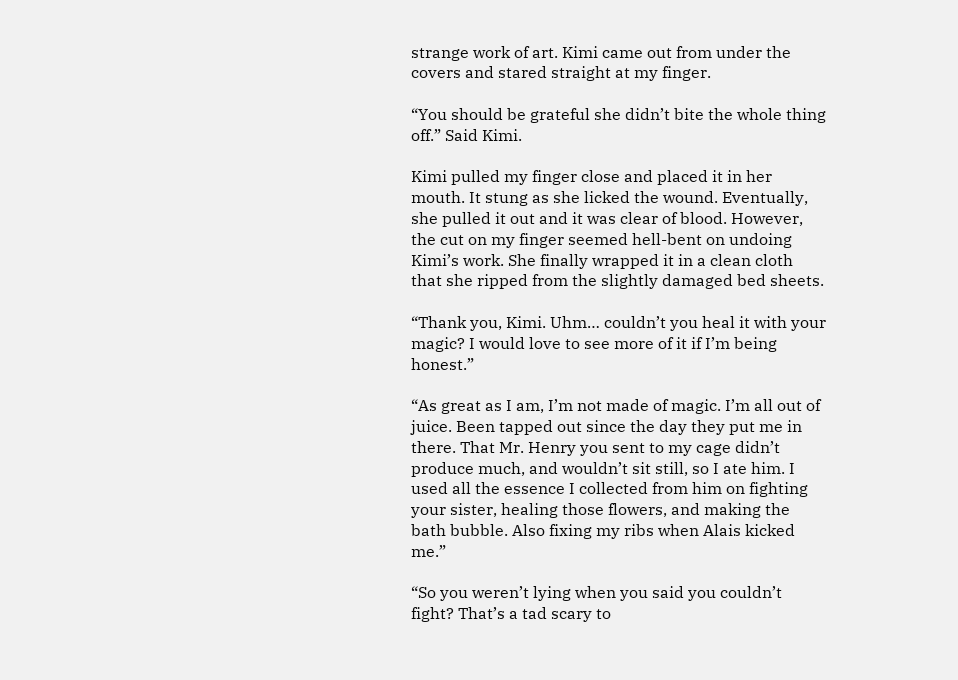strange work of art. Kimi came out from under the covers and stared straight at my finger.

“You should be grateful she didn’t bite the whole thing off.” Said Kimi.

Kimi pulled my finger close and placed it in her mouth. It stung as she licked the wound. Eventually, she pulled it out and it was clear of blood. However, the cut on my finger seemed hell-bent on undoing Kimi’s work. She finally wrapped it in a clean cloth that she ripped from the slightly damaged bed sheets.

“Thank you, Kimi. Uhm… couldn’t you heal it with your magic? I would love to see more of it if I’m being honest.”

“As great as I am, I’m not made of magic. I’m all out of juice. Been tapped out since the day they put me in there. That Mr. Henry you sent to my cage didn’t produce much, and wouldn’t sit still, so I ate him. I used all the essence I collected from him on fighting your sister, healing those flowers, and making the bath bubble. Also fixing my ribs when Alais kicked me.”

“So you weren’t lying when you said you couldn’t fight? That’s a tad scary to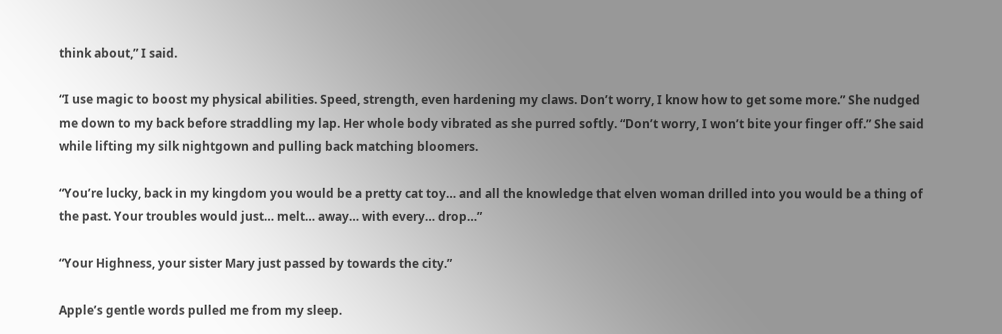think about,” I said.

“I use magic to boost my physical abilities. Speed, strength, even hardening my claws. Don’t worry, I know how to get some more.” She nudged me down to my back before straddling my lap. Her whole body vibrated as she purred softly. “Don’t worry, I won’t bite your finger off.” She said while lifting my silk nightgown and pulling back matching bloomers.

“You’re lucky, back in my kingdom you would be a pretty cat toy… and all the knowledge that elven woman drilled into you would be a thing of the past. Your troubles would just… melt… away… with every… drop…”

“Your Highness, your sister Mary just passed by towards the city.”

Apple’s gentle words pulled me from my sleep.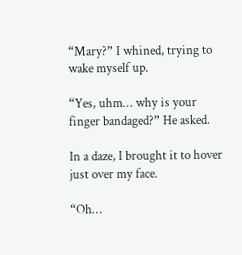“Mary?” I whined, trying to wake myself up.

“Yes, uhm… why is your finger bandaged?” He asked.

In a daze, I brought it to hover just over my face.

“Oh…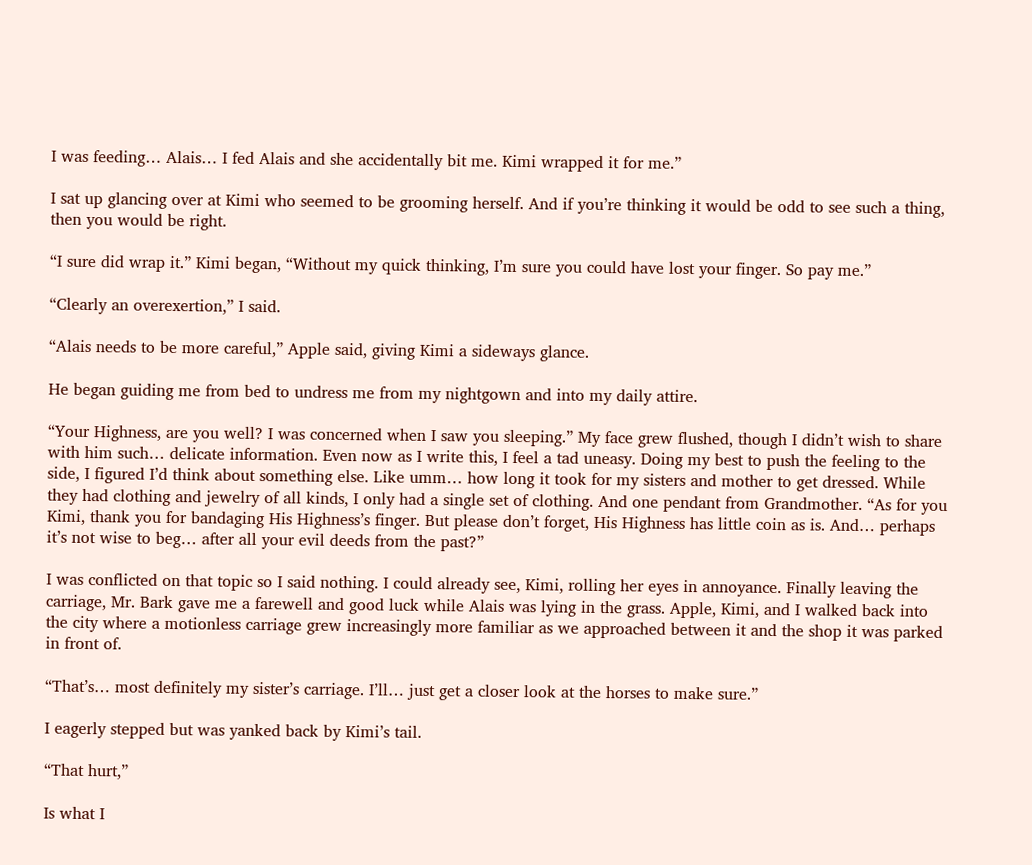I was feeding… Alais… I fed Alais and she accidentally bit me. Kimi wrapped it for me.”

I sat up glancing over at Kimi who seemed to be grooming herself. And if you’re thinking it would be odd to see such a thing, then you would be right.

“I sure did wrap it.” Kimi began, “Without my quick thinking, I’m sure you could have lost your finger. So pay me.”

“Clearly an overexertion,” I said.

“Alais needs to be more careful,” Apple said, giving Kimi a sideways glance.

He began guiding me from bed to undress me from my nightgown and into my daily attire.

“Your Highness, are you well? I was concerned when I saw you sleeping.” My face grew flushed, though I didn’t wish to share with him such… delicate information. Even now as I write this, I feel a tad uneasy. Doing my best to push the feeling to the side, I figured I’d think about something else. Like umm… how long it took for my sisters and mother to get dressed. While they had clothing and jewelry of all kinds, I only had a single set of clothing. And one pendant from Grandmother. “As for you Kimi, thank you for bandaging His Highness’s finger. But please don’t forget, His Highness has little coin as is. And… perhaps it’s not wise to beg… after all your evil deeds from the past?”

I was conflicted on that topic so I said nothing. I could already see, Kimi, rolling her eyes in annoyance. Finally leaving the carriage, Mr. Bark gave me a farewell and good luck while Alais was lying in the grass. Apple, Kimi, and I walked back into the city where a motionless carriage grew increasingly more familiar as we approached between it and the shop it was parked in front of.

“That’s… most definitely my sister’s carriage. I’ll… just get a closer look at the horses to make sure.”

I eagerly stepped but was yanked back by Kimi’s tail.

“That hurt,”

Is what I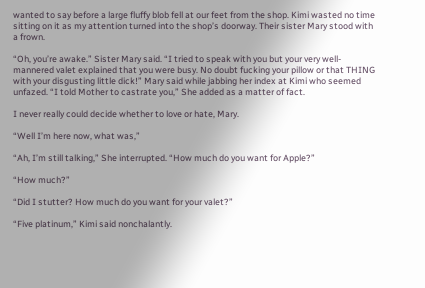wanted to say before a large fluffy blob fell at our feet from the shop. Kimi wasted no time sitting on it as my attention turned into the shop’s doorway. Their sister Mary stood with a frown.

“Oh, you’re awake.” Sister Mary said. “I tried to speak with you but your very well-mannered valet explained that you were busy. No doubt fucking your pillow or that THING with your disgusting little dick!” Mary said while jabbing her index at Kimi who seemed unfazed. “I told Mother to castrate you,” She added as a matter of fact.

I never really could decide whether to love or hate, Mary.

“Well I’m here now, what was,”

“Ah, I’m still talking,” She interrupted. “How much do you want for Apple?”

“How much?”

“Did I stutter? How much do you want for your valet?”

“Five platinum,” Kimi said nonchalantly.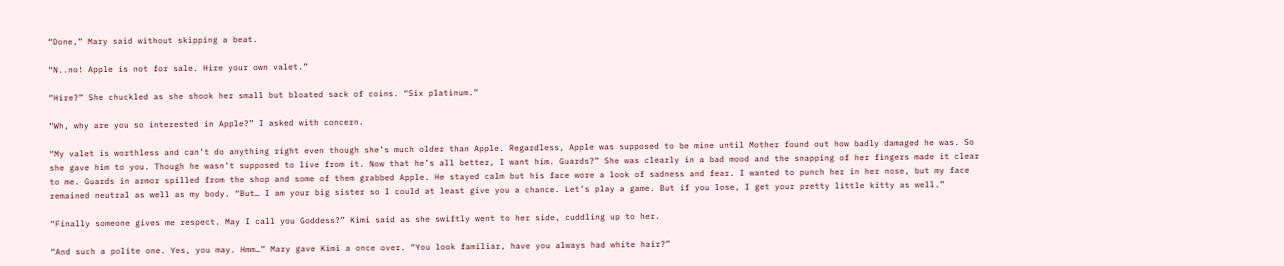“Done,” Mary said without skipping a beat.

“N..no! Apple is not for sale. Hire your own valet.”

“Hire?” She chuckled as she shook her small but bloated sack of coins. “Six platinum.”

“Wh, why are you so interested in Apple?” I asked with concern.

“My valet is worthless and can’t do anything right even though she’s much older than Apple. Regardless, Apple was supposed to be mine until Mother found out how badly damaged he was. So she gave him to you. Though he wasn’t supposed to live from it. Now that he’s all better, I want him. Guards?” She was clearly in a bad mood and the snapping of her fingers made it clear to me. Guards in armor spilled from the shop and some of them grabbed Apple. He stayed calm but his face wore a look of sadness and fear. I wanted to punch her in her nose, but my face remained neutral as well as my body. “But… I am your big sister so I could at least give you a chance. Let’s play a game. But if you lose, I get your pretty little kitty as well.”

“Finally someone gives me respect. May I call you Goddess?” Kimi said as she swiftly went to her side, cuddling up to her.

“And such a polite one. Yes, you may. Hmm…” Mary gave Kimi a once over. “You look familiar, have you always had white hair?”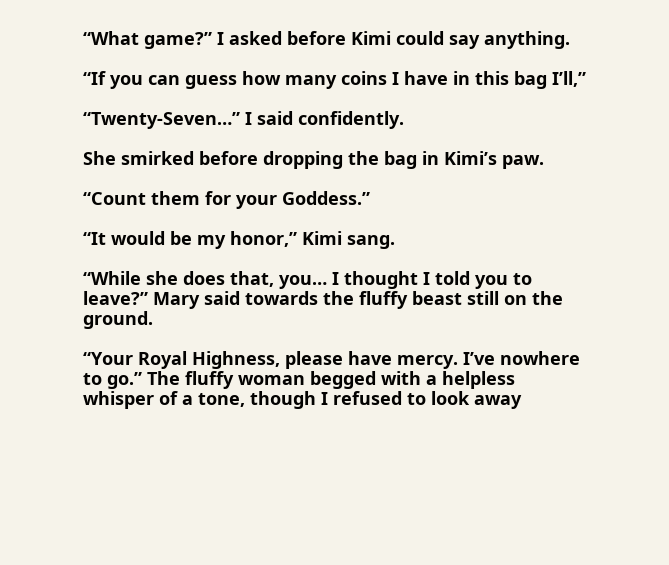“What game?” I asked before Kimi could say anything.

“If you can guess how many coins I have in this bag I’ll,”

“Twenty-Seven…” I said confidently.

She smirked before dropping the bag in Kimi’s paw.

“Count them for your Goddess.”

“It would be my honor,” Kimi sang.

“While she does that, you… I thought I told you to leave?” Mary said towards the fluffy beast still on the ground.

“Your Royal Highness, please have mercy. I’ve nowhere to go.” The fluffy woman begged with a helpless whisper of a tone, though I refused to look away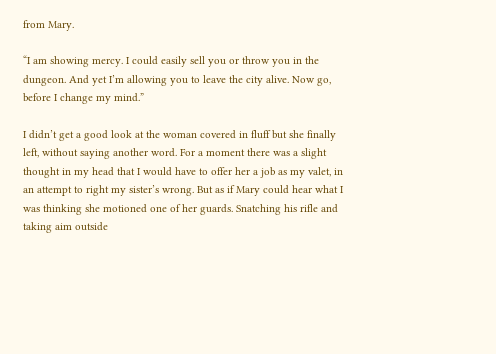from Mary.

“I am showing mercy. I could easily sell you or throw you in the dungeon. And yet I’m allowing you to leave the city alive. Now go, before I change my mind.”

I didn’t get a good look at the woman covered in fluff but she finally left, without saying another word. For a moment there was a slight thought in my head that I would have to offer her a job as my valet, in an attempt to right my sister’s wrong. But as if Mary could hear what I was thinking she motioned one of her guards. Snatching his rifle and taking aim outside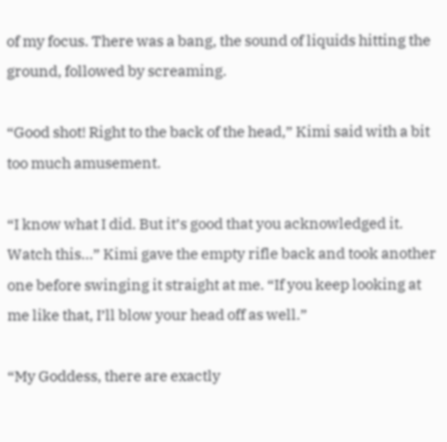of my focus. There was a bang, the sound of liquids hitting the ground, followed by screaming.

“Good shot! Right to the back of the head,” Kimi said with a bit too much amusement.

“I know what I did. But it’s good that you acknowledged it. Watch this…” Kimi gave the empty rifle back and took another one before swinging it straight at me. “If you keep looking at me like that, I’ll blow your head off as well.”

“My Goddess, there are exactly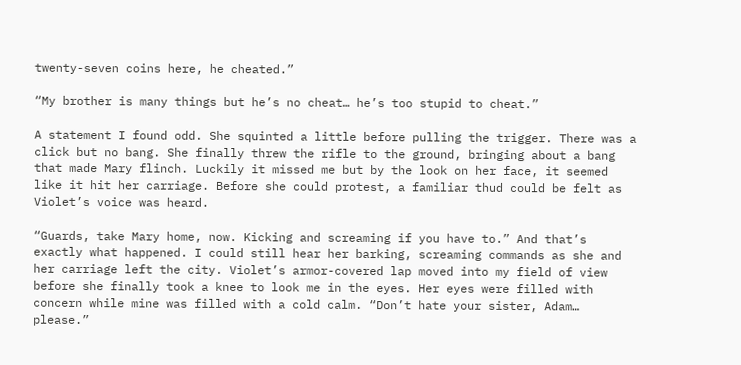twenty-seven coins here, he cheated.”

“My brother is many things but he’s no cheat… he’s too stupid to cheat.”

A statement I found odd. She squinted a little before pulling the trigger. There was a click but no bang. She finally threw the rifle to the ground, bringing about a bang that made Mary flinch. Luckily it missed me but by the look on her face, it seemed like it hit her carriage. Before she could protest, a familiar thud could be felt as Violet’s voice was heard.

“Guards, take Mary home, now. Kicking and screaming if you have to.” And that’s exactly what happened. I could still hear her barking, screaming commands as she and her carriage left the city. Violet’s armor-covered lap moved into my field of view before she finally took a knee to look me in the eyes. Her eyes were filled with concern while mine was filled with a cold calm. “Don’t hate your sister, Adam… please.”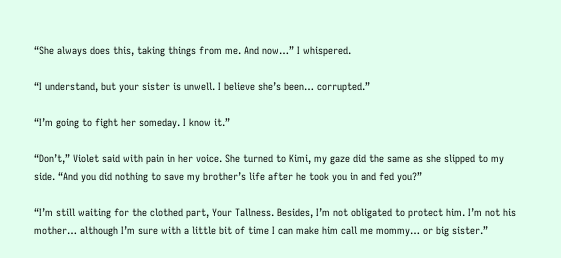“She always does this, taking things from me. And now…” I whispered.

“I understand, but your sister is unwell. I believe she’s been… corrupted.”

“I’m going to fight her someday. I know it.”

“Don’t,” Violet said with pain in her voice. She turned to Kimi, my gaze did the same as she slipped to my side. “And you did nothing to save my brother’s life after he took you in and fed you?”

“I’m still waiting for the clothed part, Your Tallness. Besides, I’m not obligated to protect him. I’m not his mother… although I’m sure with a little bit of time I can make him call me mommy… or big sister.”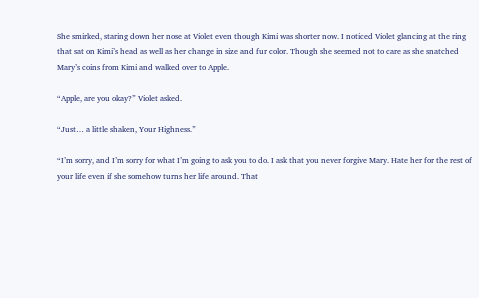She smirked, staring down her nose at Violet even though Kimi was shorter now. I noticed Violet glancing at the ring that sat on Kimi’s head as well as her change in size and fur color. Though she seemed not to care as she snatched Mary’s coins from Kimi and walked over to Apple.

“Apple, are you okay?” Violet asked.

“Just… a little shaken, Your Highness.”

“I’m sorry, and I’m sorry for what I’m going to ask you to do. I ask that you never forgive Mary. Hate her for the rest of your life even if she somehow turns her life around. That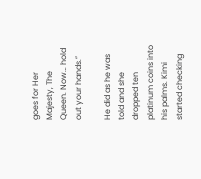goes for Her Majesty, The Queen. Now… hold out your hands.”

He did as he was told and she dropped ten platinum coins into his palms. Kimi started checking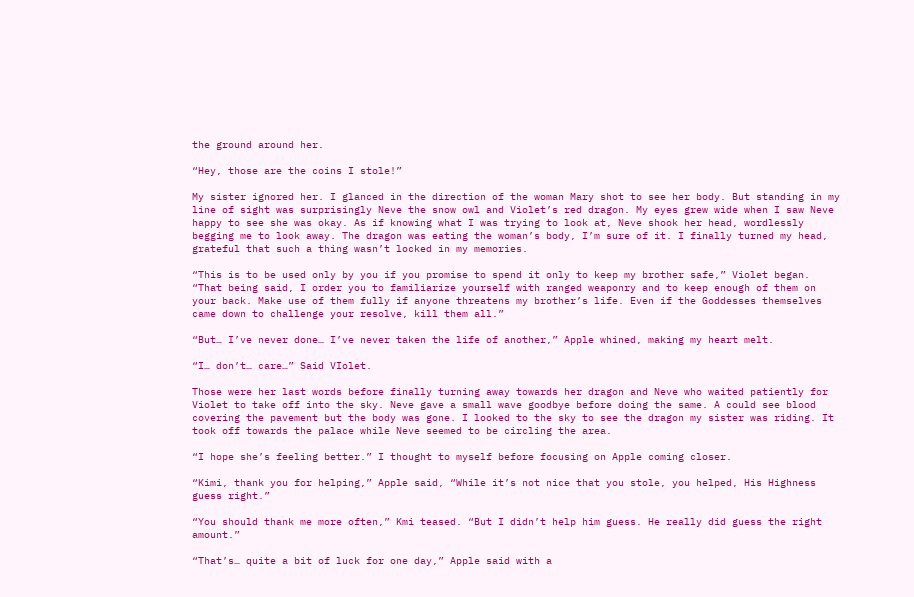the ground around her.

“Hey, those are the coins I stole!”

My sister ignored her. I glanced in the direction of the woman Mary shot to see her body. But standing in my line of sight was surprisingly Neve the snow owl and Violet’s red dragon. My eyes grew wide when I saw Neve happy to see she was okay. As if knowing what I was trying to look at, Neve shook her head, wordlessly begging me to look away. The dragon was eating the woman’s body, I’m sure of it. I finally turned my head, grateful that such a thing wasn’t locked in my memories.

“This is to be used only by you if you promise to spend it only to keep my brother safe,” Violet began. “That being said, I order you to familiarize yourself with ranged weaponry and to keep enough of them on your back. Make use of them fully if anyone threatens my brother’s life. Even if the Goddesses themselves came down to challenge your resolve, kill them all.”

“But… I’ve never done… I’ve never taken the life of another,” Apple whined, making my heart melt.

“I… don’t… care…” Said VIolet.

Those were her last words before finally turning away towards her dragon and Neve who waited patiently for Violet to take off into the sky. Neve gave a small wave goodbye before doing the same. A could see blood covering the pavement but the body was gone. I looked to the sky to see the dragon my sister was riding. It took off towards the palace while Neve seemed to be circling the area.

“I hope she’s feeling better.” I thought to myself before focusing on Apple coming closer.

“Kimi, thank you for helping,” Apple said, “While it’s not nice that you stole, you helped, His Highness guess right.”

“You should thank me more often,” Kmi teased. “But I didn’t help him guess. He really did guess the right amount.”

“That’s… quite a bit of luck for one day,” Apple said with a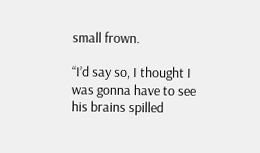small frown.

“I’d say so, I thought I was gonna have to see his brains spilled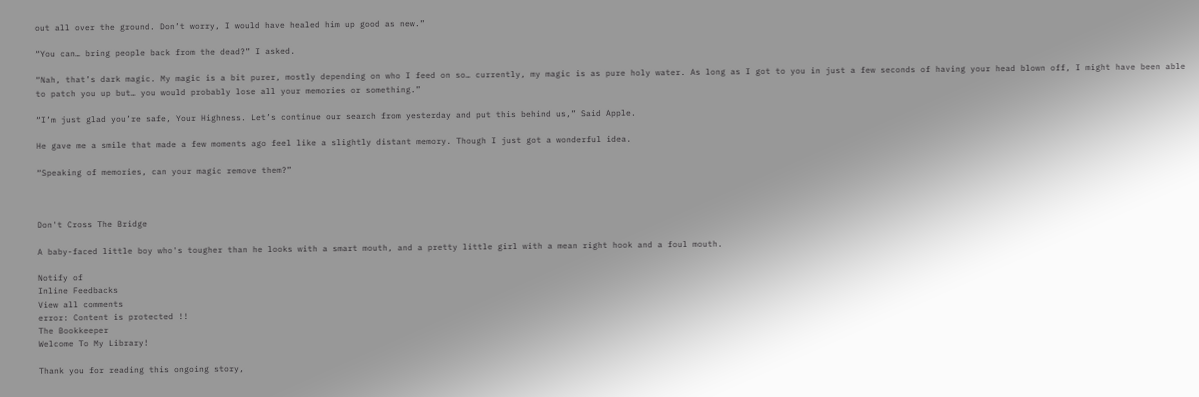out all over the ground. Don’t worry, I would have healed him up good as new.”

“You can… bring people back from the dead?” I asked.

“Nah, that’s dark magic. My magic is a bit purer, mostly depending on who I feed on so… currently, my magic is as pure holy water. As long as I got to you in just a few seconds of having your head blown off, I might have been able to patch you up but… you would probably lose all your memories or something.”

“I’m just glad you’re safe, Your Highness. Let’s continue our search from yesterday and put this behind us,” Said Apple.

He gave me a smile that made a few moments ago feel like a slightly distant memory. Though I just got a wonderful idea.

“Speaking of memories, can your magic remove them?”



Don't Cross The Bridge

A baby-faced little boy who's tougher than he looks with a smart mouth, and a pretty little girl with a mean right hook and a foul mouth.

Notify of
Inline Feedbacks
View all comments
error: Content is protected !!
The Bookkeeper
Welcome To My Library!

Thank you for reading this ongoing story,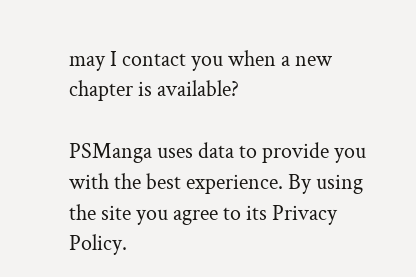may I contact you when a new chapter is available?

PSManga uses data to provide you with the best experience. By using the site you agree to its Privacy Policy.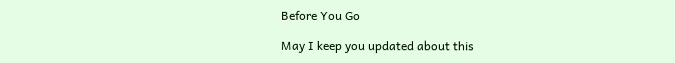Before You Go

May I keep you updated about this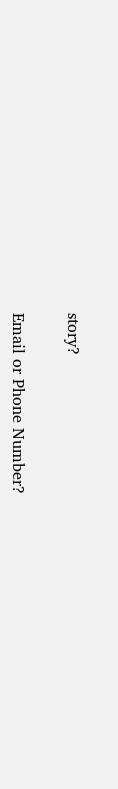story?

Email or Phone Number?